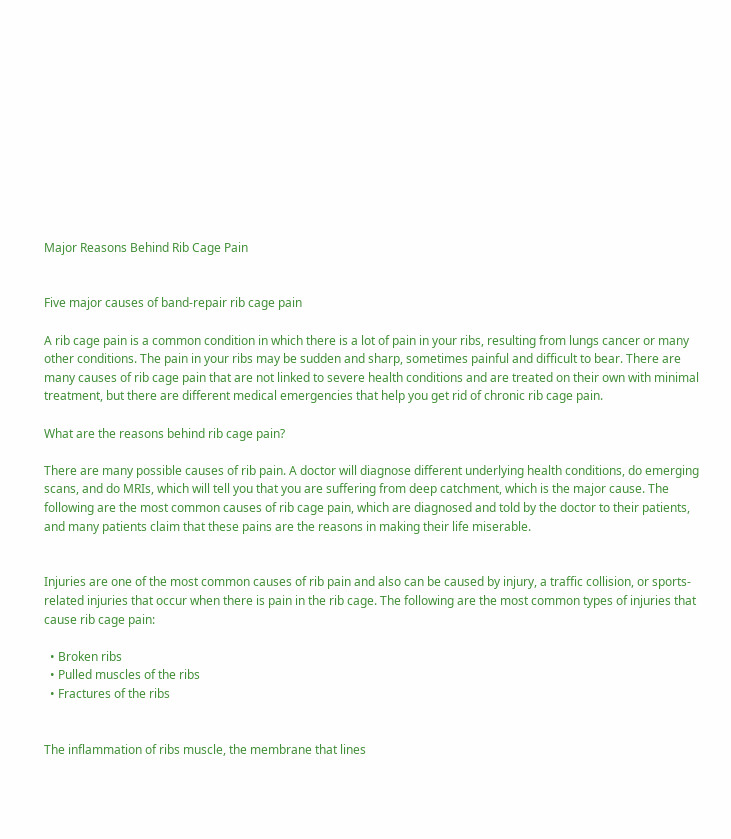Major Reasons Behind Rib Cage Pain


Five major causes of band-repair rib cage pain

A rib cage pain is a common condition in which there is a lot of pain in your ribs, resulting from lungs cancer or many other conditions. The pain in your ribs may be sudden and sharp, sometimes painful and difficult to bear. There are many causes of rib cage pain that are not linked to severe health conditions and are treated on their own with minimal treatment, but there are different medical emergencies that help you get rid of chronic rib cage pain.

What are the reasons behind rib cage pain?

There are many possible causes of rib pain. A doctor will diagnose different underlying health conditions, do emerging scans, and do MRIs, which will tell you that you are suffering from deep catchment, which is the major cause. The following are the most common causes of rib cage pain, which are diagnosed and told by the doctor to their patients, and many patients claim that these pains are the reasons in making their life miserable.


Injuries are one of the most common causes of rib pain and also can be caused by injury, a traffic collision, or sports-related injuries that occur when there is pain in the rib cage. The following are the most common types of injuries that cause rib cage pain:

  • Broken ribs
  • Pulled muscles of the ribs
  • Fractures of the ribs


The inflammation of ribs muscle, the membrane that lines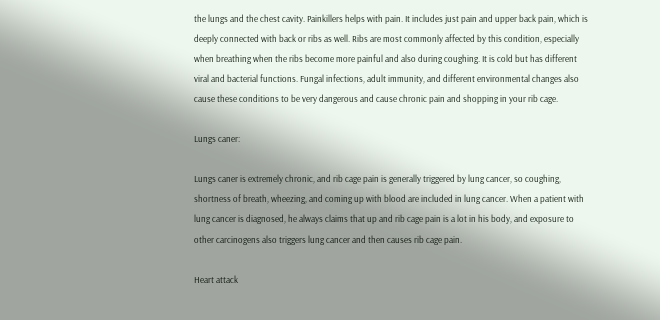the lungs and the chest cavity. Painkillers helps with pain. It includes just pain and upper back pain, which is deeply connected with back or ribs as well. Ribs are most commonly affected by this condition, especially when breathing when the ribs become more painful and also during coughing. It is cold but has different viral and bacterial functions. Fungal infections, adult immunity, and different environmental changes also cause these conditions to be very dangerous and cause chronic pain and shopping in your rib cage.

Lungs caner:

Lungs caner is extremely chronic, and rib cage pain is generally triggered by lung cancer, so coughing, shortness of breath, wheezing, and coming up with blood are included in lung cancer. When a patient with lung cancer is diagnosed, he always claims that up and rib cage pain is a lot in his body, and exposure to other carcinogens also triggers lung cancer and then causes rib cage pain.

Heart attack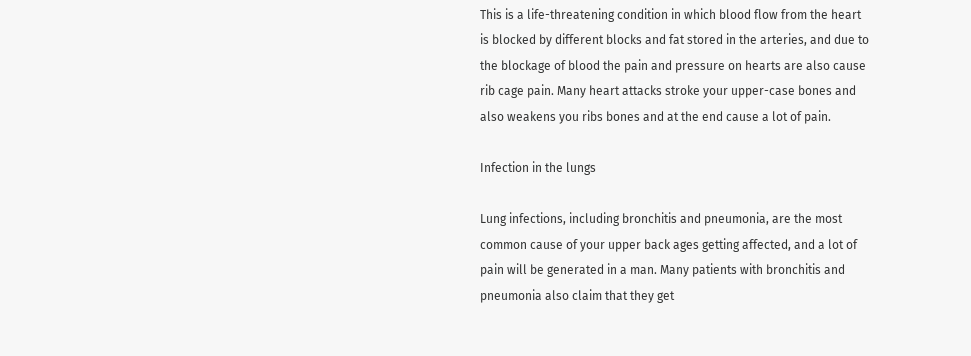This is a life-threatening condition in which blood flow from the heart is blocked by different blocks and fat stored in the arteries, and due to the blockage of blood the pain and pressure on hearts are also cause rib cage pain. Many heart attacks stroke your upper-case bones and also weakens you ribs bones and at the end cause a lot of pain.

Infection in the lungs

Lung infections, including bronchitis and pneumonia, are the most common cause of your upper back ages getting affected, and a lot of pain will be generated in a man. Many patients with bronchitis and pneumonia also claim that they get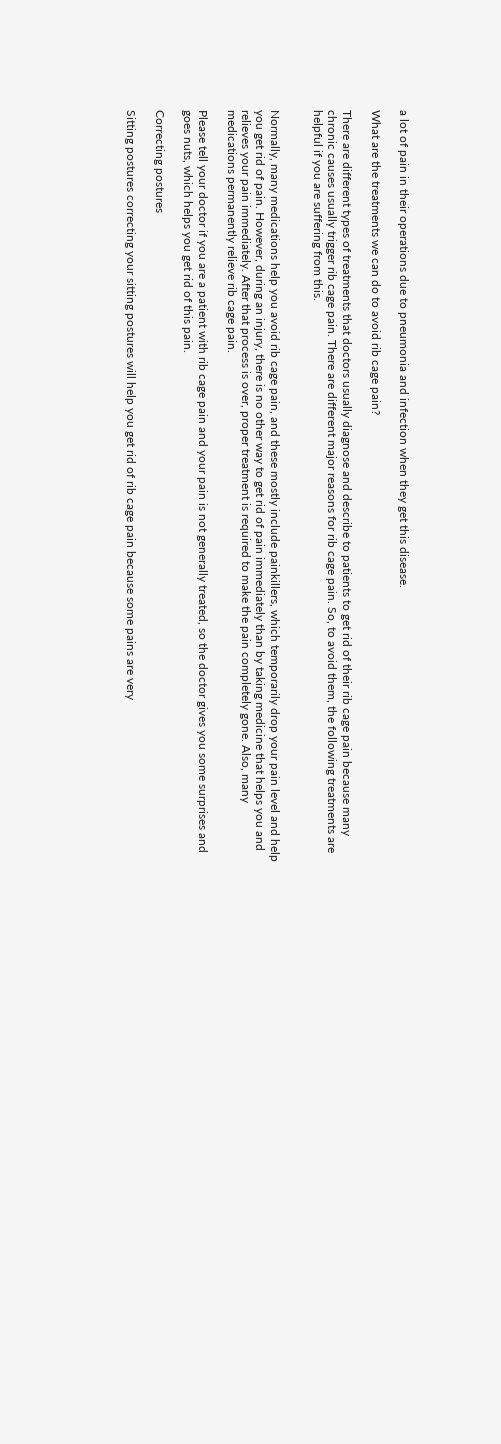a lot of pain in their operations due to pneumonia and infection when they get this disease.

What are the treatments we can do to avoid rib cage pain?

There are different types of treatments that doctors usually diagnose and describe to patients to get rid of their rib cage pain because many chronic causes usually trigger rib cage pain. There are different major reasons for rib cage pain. So, to avoid them, the following treatments are helpful if you are suffering from this.


Normally, many medications help you avoid rib cage pain, and these mostly include painkillers, which temporarily drop your pain level and help you get rid of pain. However, during an injury, there is no other way to get rid of pain immediately than by taking medicine that helps you and relieves your pain immediately. After that process is over, proper treatment is required to make the pain completely gone. Also, many medications permanently relieve rib cage pain.

Please tell your doctor if you are a patient with rib cage pain and your pain is not generally treated, so the doctor gives you some surprises and goes nuts, which helps you get rid of this pain.

Correcting postures

Sitting postures correcting your sitting postures will help you get rid of rib cage pain because some pains are very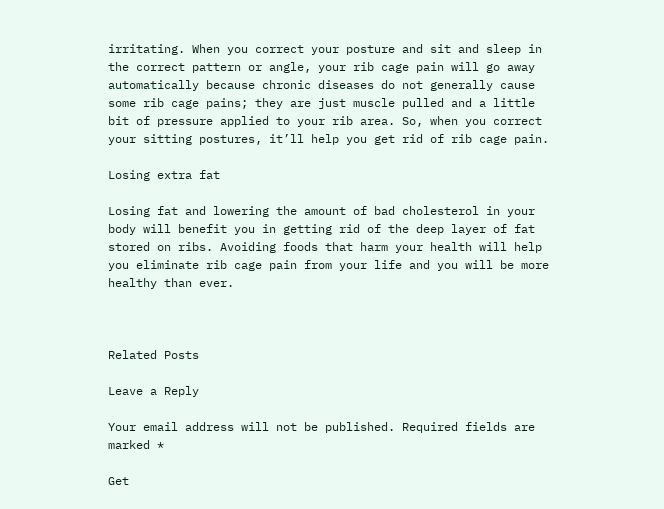irritating. When you correct your posture and sit and sleep in the correct pattern or angle, your rib cage pain will go away automatically because chronic diseases do not generally cause some rib cage pains; they are just muscle pulled and a little bit of pressure applied to your rib area. So, when you correct your sitting postures, it’ll help you get rid of rib cage pain.

Losing extra fat

Losing fat and lowering the amount of bad cholesterol in your body will benefit you in getting rid of the deep layer of fat stored on ribs. Avoiding foods that harm your health will help you eliminate rib cage pain from your life and you will be more healthy than ever.



Related Posts

Leave a Reply

Your email address will not be published. Required fields are marked *

Get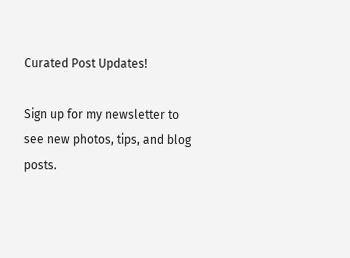Curated Post Updates!

Sign up for my newsletter to see new photos, tips, and blog posts.